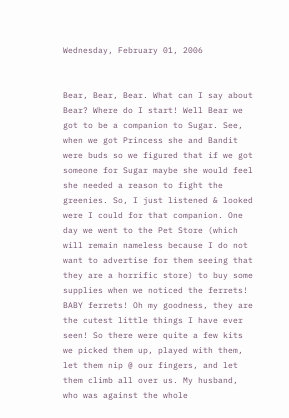Wednesday, February 01, 2006


Bear, Bear, Bear. What can I say about Bear? Where do I start! Well Bear we got to be a companion to Sugar. See, when we got Princess she and Bandit were buds so we figured that if we got someone for Sugar maybe she would feel she needed a reason to fight the greenies. So, I just listened & looked were I could for that companion. One day we went to the Pet Store (which will remain nameless because I do not want to advertise for them seeing that they are a horrific store) to buy some supplies when we noticed the ferrets! BABY ferrets! Oh my goodness, they are the cutest little things I have ever seen! So there were quite a few kits we picked them up, played with them, let them nip @ our fingers, and let them climb all over us. My husband, who was against the whole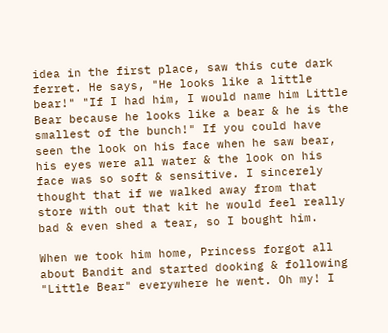idea in the first place, saw this cute dark ferret. He says, "He looks like a little bear!" "If I had him, I would name him Little Bear because he looks like a bear & he is the smallest of the bunch!" If you could have seen the look on his face when he saw bear, his eyes were all water & the look on his face was so soft & sensitive. I sincerely thought that if we walked away from that store with out that kit he would feel really bad & even shed a tear, so I bought him.

When we took him home, Princess forgot all about Bandit and started dooking & following "Little Bear" everywhere he went. Oh my! I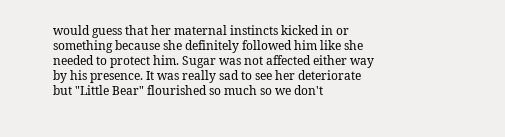would guess that her maternal instincts kicked in or something because she definitely followed him like she needed to protect him. Sugar was not affected either way by his presence. It was really sad to see her deteriorate but "Little Bear" flourished so much so we don't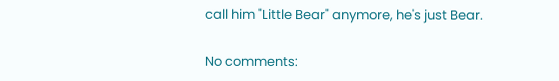call him "Little Bear" anymore, he's just Bear.

No comments: